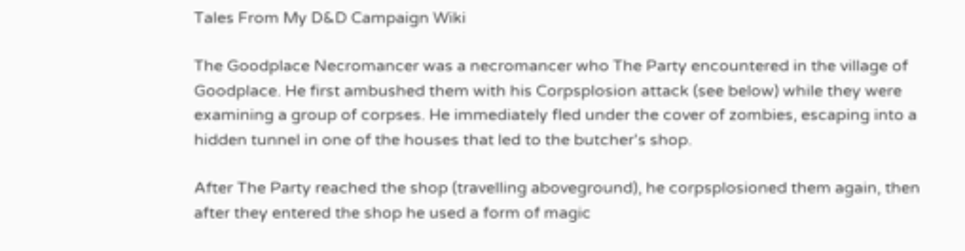Tales From My D&D Campaign Wiki

The Goodplace Necromancer was a necromancer who The Party encountered in the village of Goodplace. He first ambushed them with his Corpsplosion attack (see below) while they were examining a group of corpses. He immediately fled under the cover of zombies, escaping into a hidden tunnel in one of the houses that led to the butcher's shop.

After The Party reached the shop (travelling aboveground), he corpsplosioned them again, then after they entered the shop he used a form of magic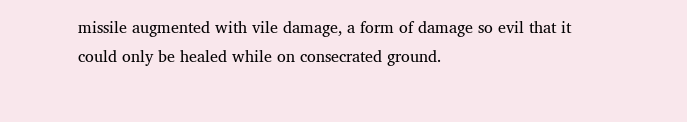missile augmented with vile damage, a form of damage so evil that it could only be healed while on consecrated ground.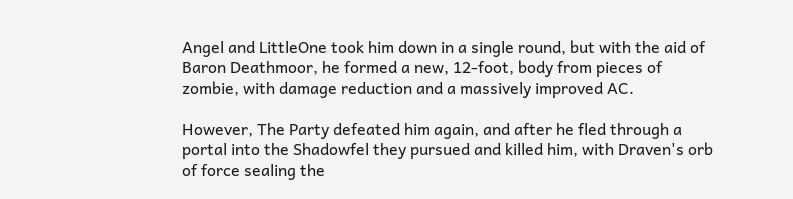Angel and LittleOne took him down in a single round, but with the aid of Baron Deathmoor, he formed a new, 12-foot, body from pieces of zombie, with damage reduction and a massively improved AC.

However, The Party defeated him again, and after he fled through a portal into the Shadowfel they pursued and killed him, with Draven's orb of force sealing the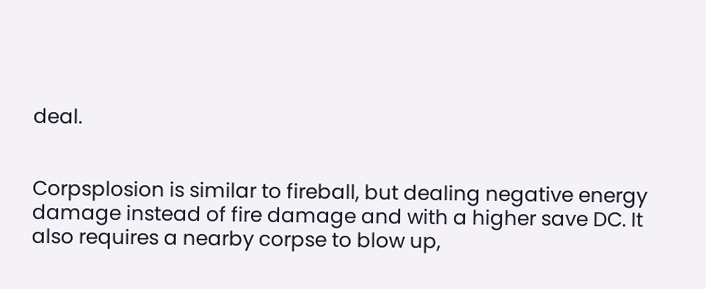deal.


Corpsplosion is similar to fireball, but dealing negative energy damage instead of fire damage and with a higher save DC. It also requires a nearby corpse to blow up,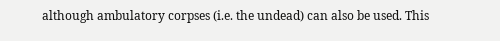although ambulatory corpses (i.e. the undead) can also be used. This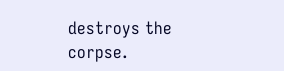destroys the corpse.